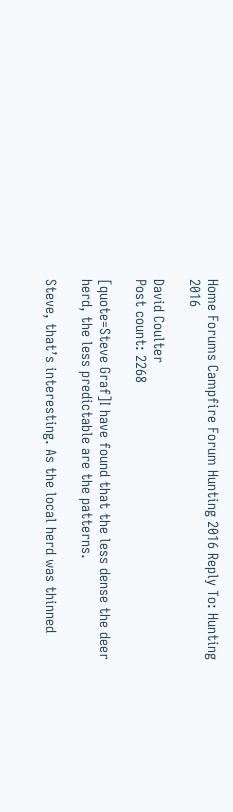Home Forums Campfire Forum Hunting 2016 Reply To: Hunting 2016

David Coulter
Post count: 2268

[quote=Steve Graf]I have found that the less dense the deer herd, the less predictable are the patterns.

Steve, that’s interesting. As the local herd was thinned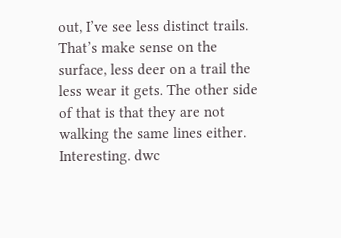out, I’ve see less distinct trails. That’s make sense on the surface, less deer on a trail the less wear it gets. The other side of that is that they are not walking the same lines either. Interesting. dwc